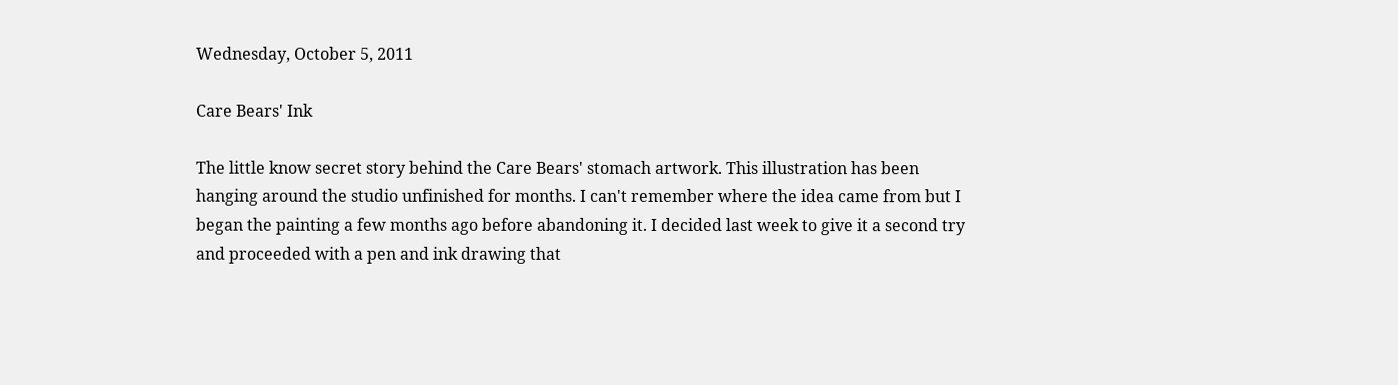Wednesday, October 5, 2011

Care Bears' Ink

The little know secret story behind the Care Bears' stomach artwork. This illustration has been hanging around the studio unfinished for months. I can't remember where the idea came from but I began the painting a few months ago before abandoning it. I decided last week to give it a second try and proceeded with a pen and ink drawing that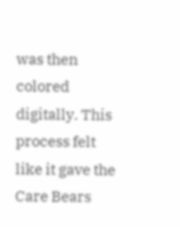was then colored digitally. This process felt like it gave the Care Bears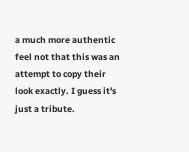a much more authentic feel not that this was an attempt to copy their look exactly. I guess it's just a tribute.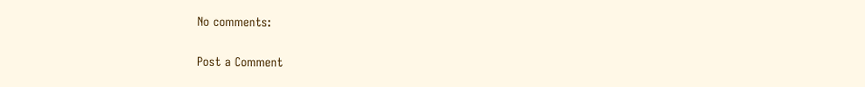No comments:

Post a Comment